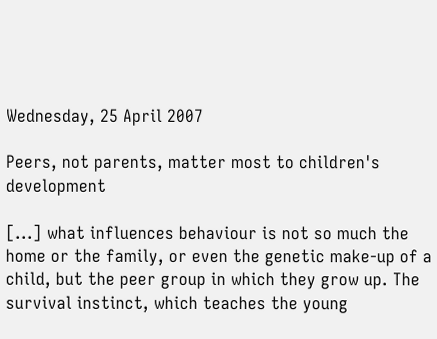Wednesday, 25 April 2007

Peers, not parents, matter most to children's development

[...] what influences behaviour is not so much the home or the family, or even the genetic make-up of a child, but the peer group in which they grow up. The survival instinct, which teaches the young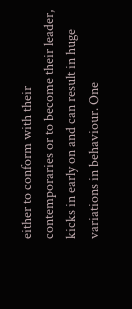either to conform with their contemporaries or to become their leader, kicks in early on and can result in huge variations in behaviour. One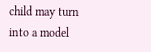child may turn into a model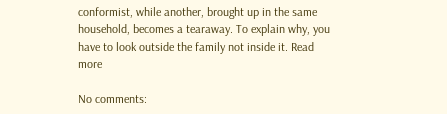conformist, while another, brought up in the same household, becomes a tearaway. To explain why, you have to look outside the family not inside it. Read more

No comments: